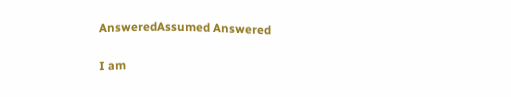AnsweredAssumed Answered

I am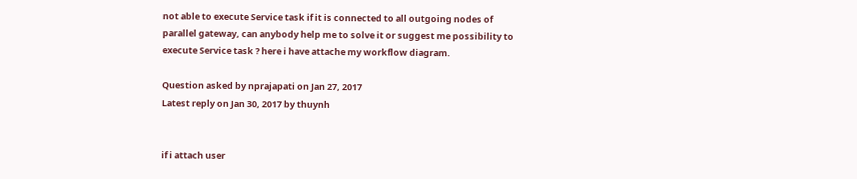not able to execute Service task if it is connected to all outgoing nodes of parallel gateway, can anybody help me to solve it or suggest me possibility to execute Service task ? here i have attache my workflow diagram.

Question asked by nprajapati on Jan 27, 2017
Latest reply on Jan 30, 2017 by thuynh


if i attach user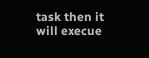task then it will execue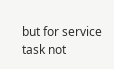but for service task not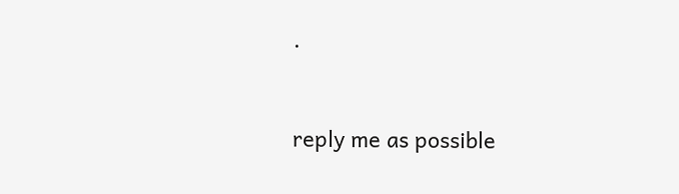.


reply me as possible